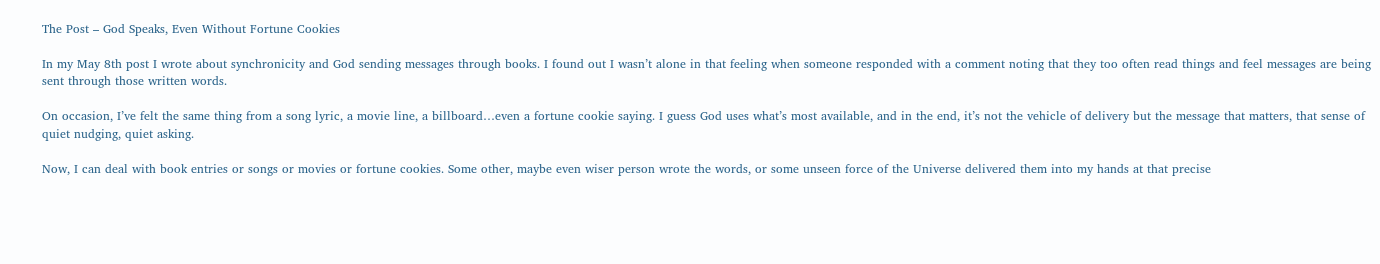The Post – God Speaks, Even Without Fortune Cookies

In my May 8th post I wrote about synchronicity and God sending messages through books. I found out I wasn’t alone in that feeling when someone responded with a comment noting that they too often read things and feel messages are being sent through those written words.

On occasion, I’ve felt the same thing from a song lyric, a movie line, a billboard…even a fortune cookie saying. I guess God uses what’s most available, and in the end, it’s not the vehicle of delivery but the message that matters, that sense of quiet nudging, quiet asking.

Now, I can deal with book entries or songs or movies or fortune cookies. Some other, maybe even wiser person wrote the words, or some unseen force of the Universe delivered them into my hands at that precise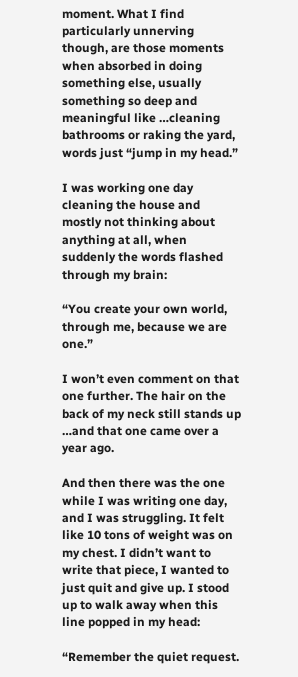moment. What I find particularly unnerving though, are those moments when absorbed in doing something else, usually something so deep and meaningful like …cleaning bathrooms or raking the yard, words just “jump in my head.”

I was working one day cleaning the house and mostly not thinking about anything at all, when suddenly the words flashed through my brain:

“You create your own world, through me, because we are one.”

I won’t even comment on that one further. The hair on the back of my neck still stands up …and that one came over a year ago.

And then there was the one while I was writing one day, and I was struggling. It felt like 10 tons of weight was on my chest. I didn’t want to write that piece, I wanted to just quit and give up. I stood up to walk away when this line popped in my head:

“Remember the quiet request.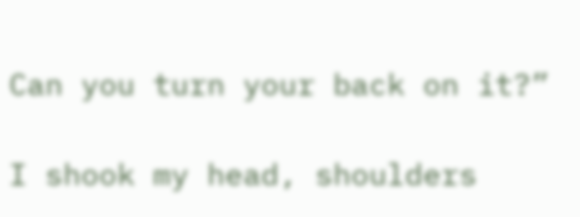Can you turn your back on it?”

I shook my head, shoulders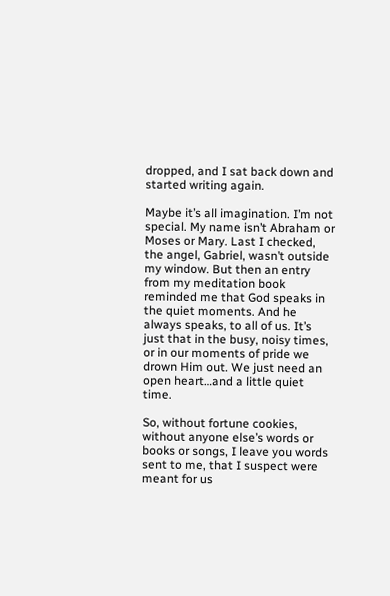dropped, and I sat back down and started writing again.

Maybe it’s all imagination. I’m not special. My name isn’t Abraham or Moses or Mary. Last I checked, the angel, Gabriel, wasn’t outside my window. But then an entry from my meditation book reminded me that God speaks in the quiet moments. And he always speaks, to all of us. It’s just that in the busy, noisy times, or in our moments of pride we drown Him out. We just need an open heart…and a little quiet time.

So, without fortune cookies, without anyone else’s words or books or songs, I leave you words sent to me, that I suspect were meant for us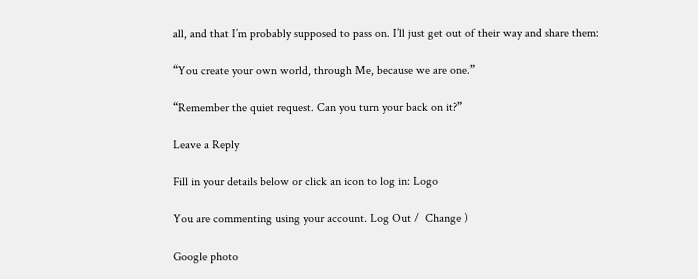all, and that I’m probably supposed to pass on. I’ll just get out of their way and share them:

“You create your own world, through Me, because we are one.”

“Remember the quiet request. Can you turn your back on it?”

Leave a Reply

Fill in your details below or click an icon to log in: Logo

You are commenting using your account. Log Out /  Change )

Google photo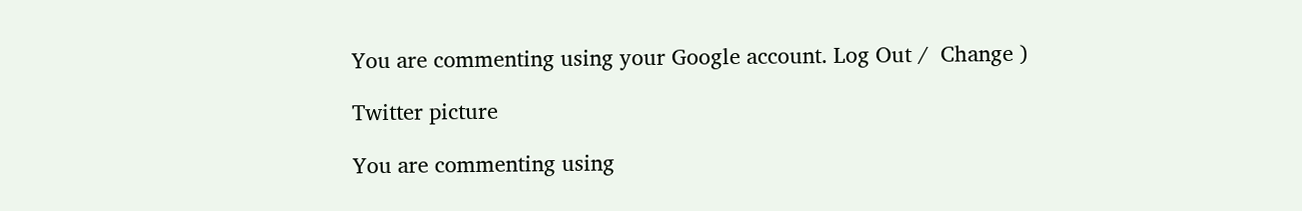You are commenting using your Google account. Log Out /  Change )

Twitter picture

You are commenting using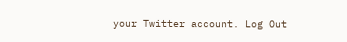your Twitter account. Log Out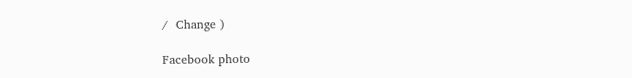/  Change )

Facebook photo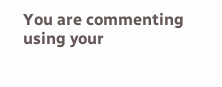You are commenting using your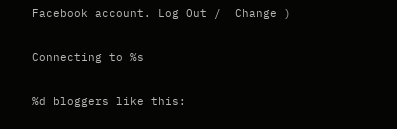Facebook account. Log Out /  Change )

Connecting to %s

%d bloggers like this: